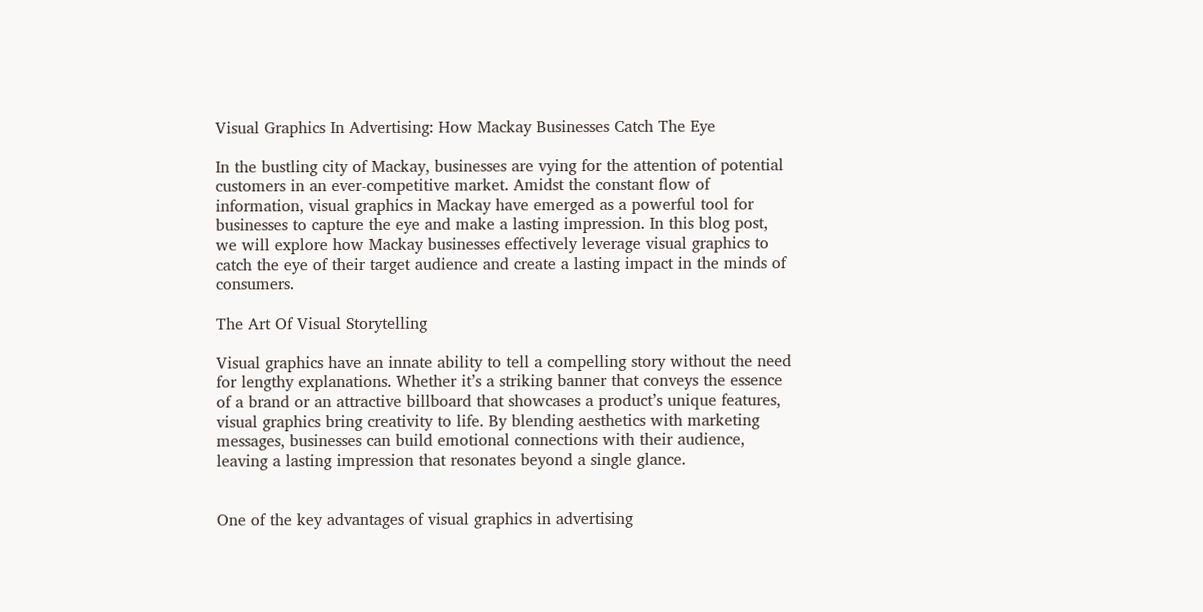Visual Graphics In Advertising: How Mackay Businesses Catch The Eye

In the bustling city of Mackay, businesses are vying for the attention of potential customers in an ever-competitive market. Amidst the constant flow of information, visual graphics in Mackay have emerged as a powerful tool for businesses to capture the eye and make a lasting impression. In this blog post, we will explore how Mackay businesses effectively leverage visual graphics to catch the eye of their target audience and create a lasting impact in the minds of consumers.

The Art Of Visual Storytelling

Visual graphics have an innate ability to tell a compelling story without the need for lengthy explanations. Whether it’s a striking banner that conveys the essence of a brand or an attractive billboard that showcases a product’s unique features, visual graphics bring creativity to life. By blending aesthetics with marketing messages, businesses can build emotional connections with their audience, leaving a lasting impression that resonates beyond a single glance.


One of the key advantages of visual graphics in advertising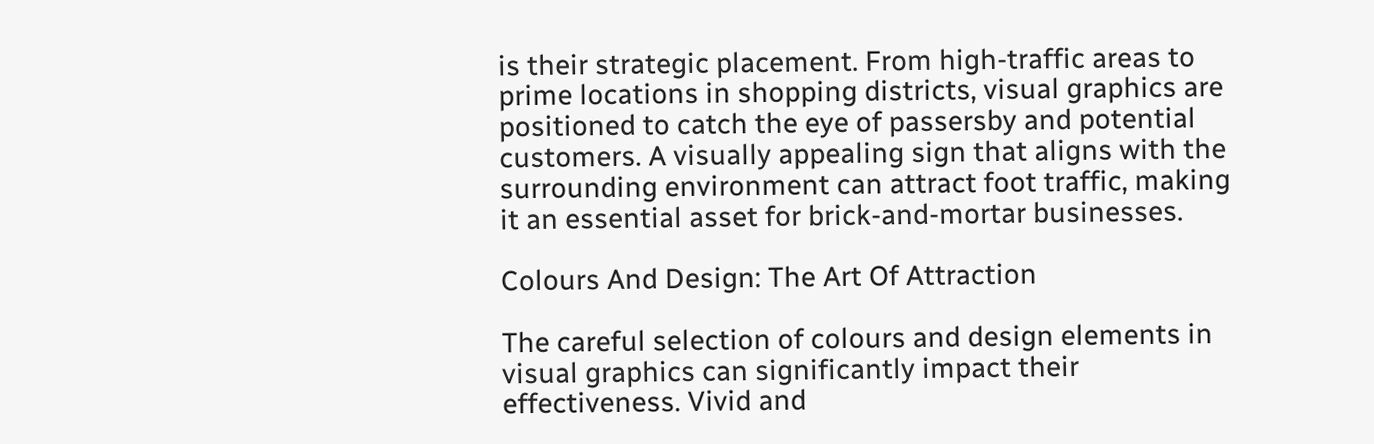is their strategic placement. From high-traffic areas to prime locations in shopping districts, visual graphics are positioned to catch the eye of passersby and potential customers. A visually appealing sign that aligns with the surrounding environment can attract foot traffic, making it an essential asset for brick-and-mortar businesses.

Colours And Design: The Art Of Attraction

The careful selection of colours and design elements in visual graphics can significantly impact their effectiveness. Vivid and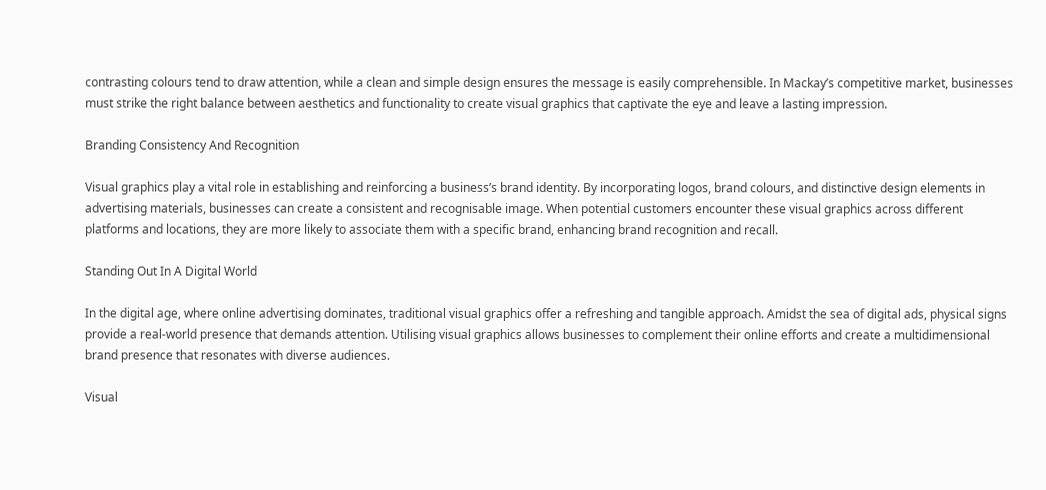contrasting colours tend to draw attention, while a clean and simple design ensures the message is easily comprehensible. In Mackay’s competitive market, businesses must strike the right balance between aesthetics and functionality to create visual graphics that captivate the eye and leave a lasting impression.

Branding Consistency And Recognition

Visual graphics play a vital role in establishing and reinforcing a business’s brand identity. By incorporating logos, brand colours, and distinctive design elements in advertising materials, businesses can create a consistent and recognisable image. When potential customers encounter these visual graphics across different platforms and locations, they are more likely to associate them with a specific brand, enhancing brand recognition and recall.

Standing Out In A Digital World

In the digital age, where online advertising dominates, traditional visual graphics offer a refreshing and tangible approach. Amidst the sea of digital ads, physical signs provide a real-world presence that demands attention. Utilising visual graphics allows businesses to complement their online efforts and create a multidimensional brand presence that resonates with diverse audiences.

Visual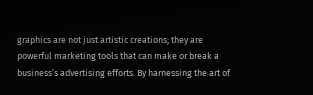graphics are not just artistic creations; they are powerful marketing tools that can make or break a business’s advertising efforts. By harnessing the art of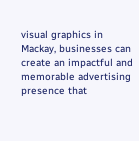visual graphics in Mackay, businesses can create an impactful and memorable advertising presence that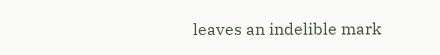leaves an indelible mark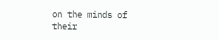on the minds of their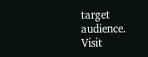target audience. Visit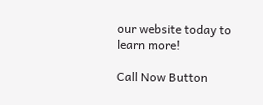our website today to learn more!

Call Now Button